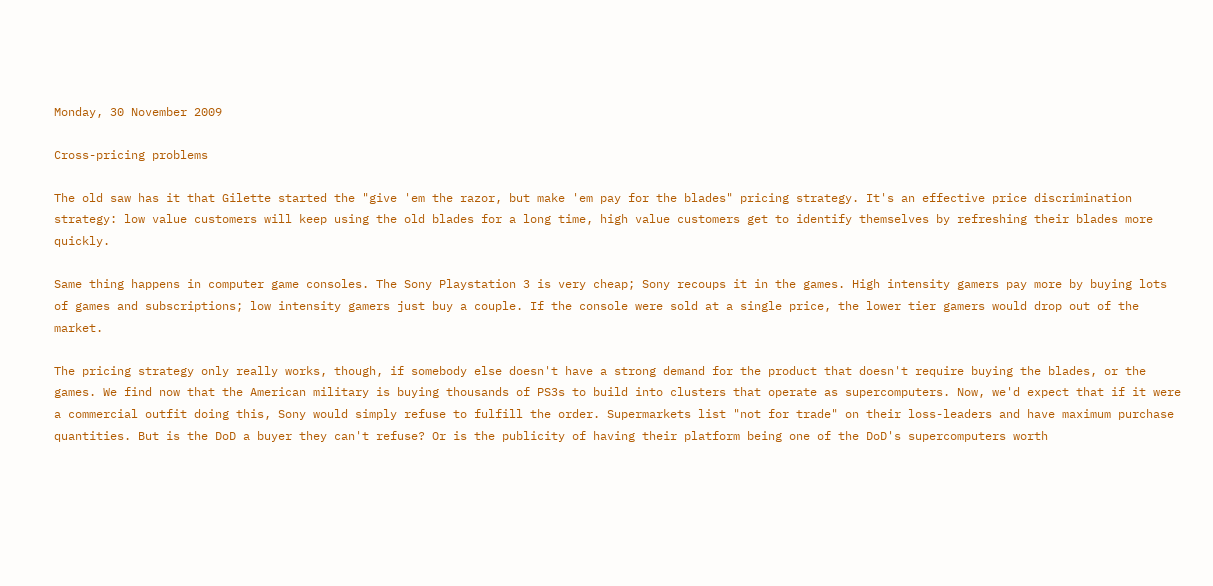Monday, 30 November 2009

Cross-pricing problems

The old saw has it that Gilette started the "give 'em the razor, but make 'em pay for the blades" pricing strategy. It's an effective price discrimination strategy: low value customers will keep using the old blades for a long time, high value customers get to identify themselves by refreshing their blades more quickly.

Same thing happens in computer game consoles. The Sony Playstation 3 is very cheap; Sony recoups it in the games. High intensity gamers pay more by buying lots of games and subscriptions; low intensity gamers just buy a couple. If the console were sold at a single price, the lower tier gamers would drop out of the market.

The pricing strategy only really works, though, if somebody else doesn't have a strong demand for the product that doesn't require buying the blades, or the games. We find now that the American military is buying thousands of PS3s to build into clusters that operate as supercomputers. Now, we'd expect that if it were a commercial outfit doing this, Sony would simply refuse to fulfill the order. Supermarkets list "not for trade" on their loss-leaders and have maximum purchase quantities. But is the DoD a buyer they can't refuse? Or is the publicity of having their platform being one of the DoD's supercomputers worth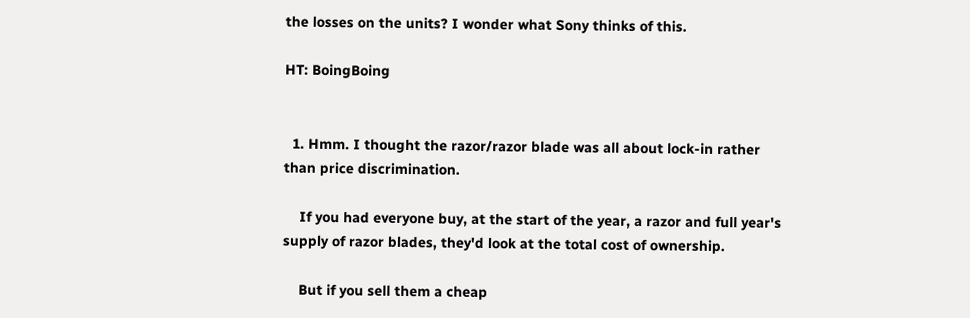the losses on the units? I wonder what Sony thinks of this.

HT: BoingBoing


  1. Hmm. I thought the razor/razor blade was all about lock-in rather than price discrimination.

    If you had everyone buy, at the start of the year, a razor and full year's supply of razor blades, they'd look at the total cost of ownership.

    But if you sell them a cheap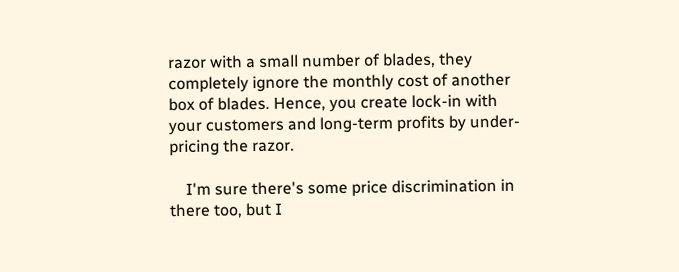razor with a small number of blades, they completely ignore the monthly cost of another box of blades. Hence, you create lock-in with your customers and long-term profits by under-pricing the razor.

    I'm sure there's some price discrimination in there too, but I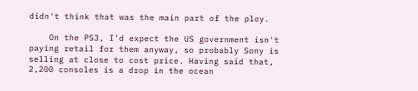didn't think that was the main part of the ploy.

    On the PS3, I'd expect the US government isn't paying retail for them anyway, so probably Sony is selling at close to cost price. Having said that, 2,200 consoles is a drop in the ocean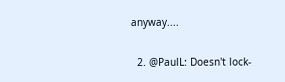anyway....

  2. @PaulL: Doesn't lock-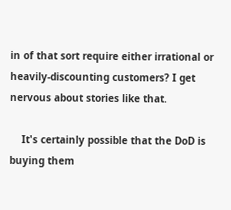in of that sort require either irrational or heavily-discounting customers? I get nervous about stories like that.

    It's certainly possible that the DoD is buying them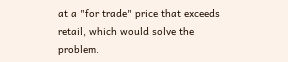at a "for trade" price that exceeds retail, which would solve the problem.